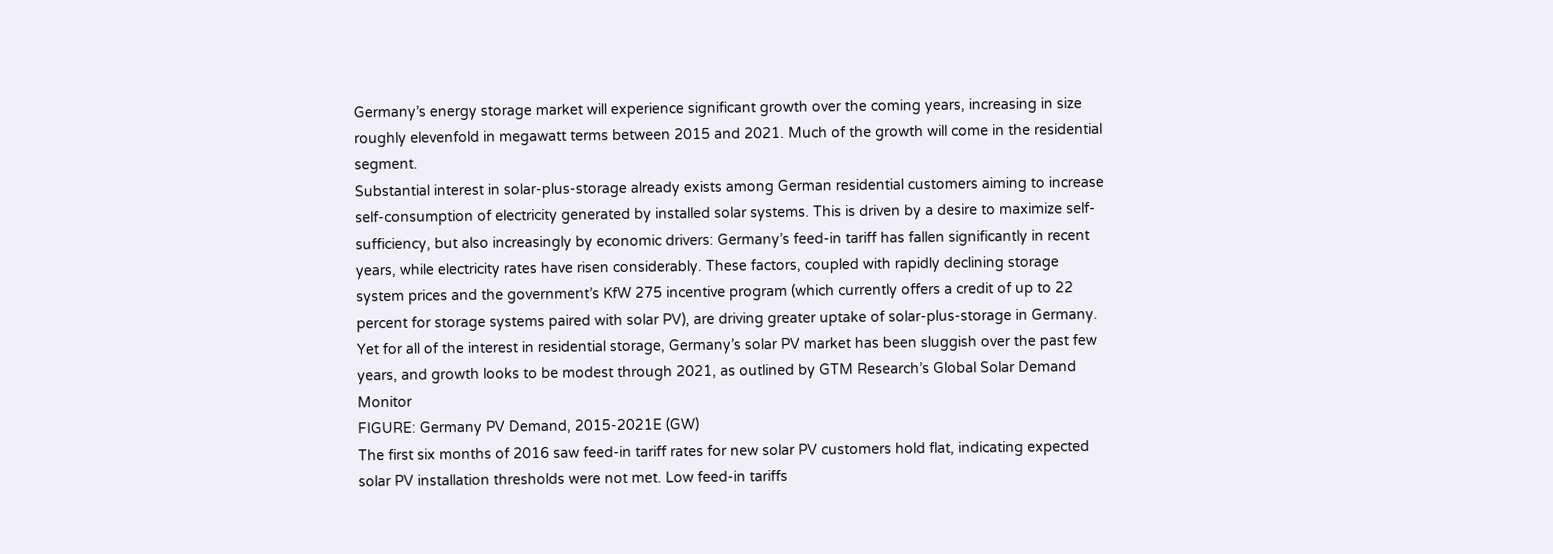Germany’s energy storage market will experience significant growth over the coming years, increasing in size roughly elevenfold in megawatt terms between 2015 and 2021. Much of the growth will come in the residential segment.
Substantial interest in solar-plus-storage already exists among German residential customers aiming to increase self-consumption of electricity generated by installed solar systems. This is driven by a desire to maximize self-sufficiency, but also increasingly by economic drivers: Germany’s feed-in tariff has fallen significantly in recent years, while electricity rates have risen considerably. These factors, coupled with rapidly declining storage system prices and the government’s KfW 275 incentive program (which currently offers a credit of up to 22 percent for storage systems paired with solar PV), are driving greater uptake of solar-plus-storage in Germany.
Yet for all of the interest in residential storage, Germany’s solar PV market has been sluggish over the past few years, and growth looks to be modest through 2021, as outlined by GTM Research’s Global Solar Demand Monitor
FIGURE: Germany PV Demand, 2015-2021E (GW)
The first six months of 2016 saw feed-in tariff rates for new solar PV customers hold flat, indicating expected solar PV installation thresholds were not met. Low feed-in tariffs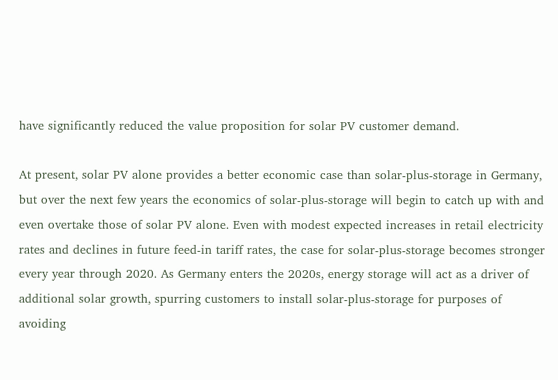have significantly reduced the value proposition for solar PV customer demand.

At present, solar PV alone provides a better economic case than solar-plus-storage in Germany, but over the next few years the economics of solar-plus-storage will begin to catch up with and even overtake those of solar PV alone. Even with modest expected increases in retail electricity rates and declines in future feed-in tariff rates, the case for solar-plus-storage becomes stronger every year through 2020. As Germany enters the 2020s, energy storage will act as a driver of additional solar growth, spurring customers to install solar-plus-storage for purposes of avoiding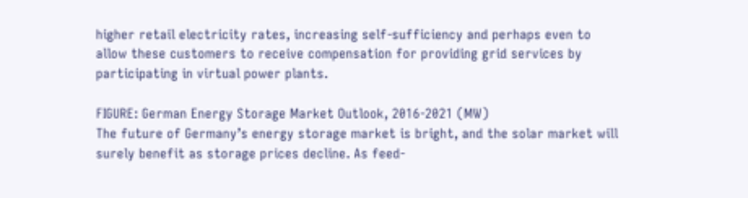higher retail electricity rates, increasing self-sufficiency and perhaps even to allow these customers to receive compensation for providing grid services by participating in virtual power plants.

FIGURE: German Energy Storage Market Outlook, 2016-2021 (MW)
The future of Germany’s energy storage market is bright, and the solar market will surely benefit as storage prices decline. As feed-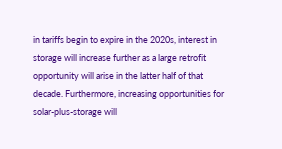in tariffs begin to expire in the 2020s, interest in storage will increase further as a large retrofit opportunity will arise in the latter half of that decade. Furthermore, increasing opportunities for solar-plus-storage will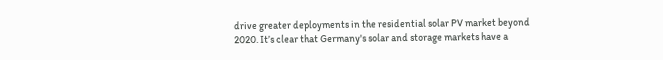drive greater deployments in the residential solar PV market beyond 2020. It’s clear that Germany's solar and storage markets have a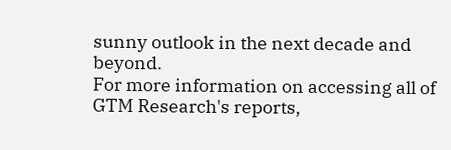sunny outlook in the next decade and beyond.
For more information on accessing all of GTM Research's reports,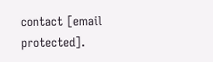contact [email protected].